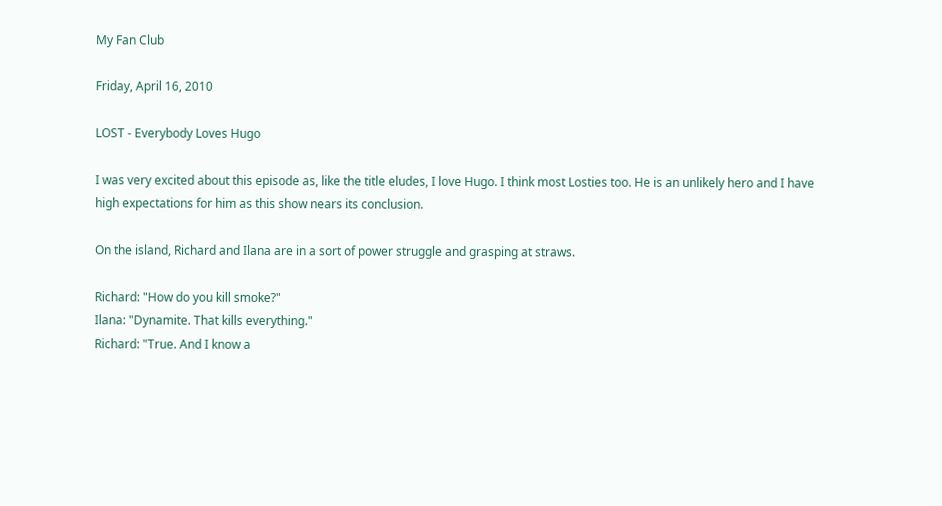My Fan Club

Friday, April 16, 2010

LOST - Everybody Loves Hugo

I was very excited about this episode as, like the title eludes, I love Hugo. I think most Losties too. He is an unlikely hero and I have high expectations for him as this show nears its conclusion.

On the island, Richard and Ilana are in a sort of power struggle and grasping at straws.

Richard: "How do you kill smoke?"
Ilana: "Dynamite. That kills everything."
Richard: "True. And I know a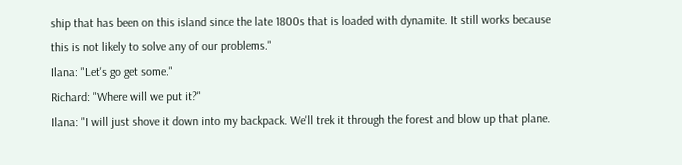ship that has been on this island since the late 1800s that is loaded with dynamite. It still works because this is not likely to solve any of our problems."
Ilana: "Let's go get some."
Richard: "Where will we put it?"
Ilana: "I will just shove it down into my backpack. We'll trek it through the forest and blow up that plane.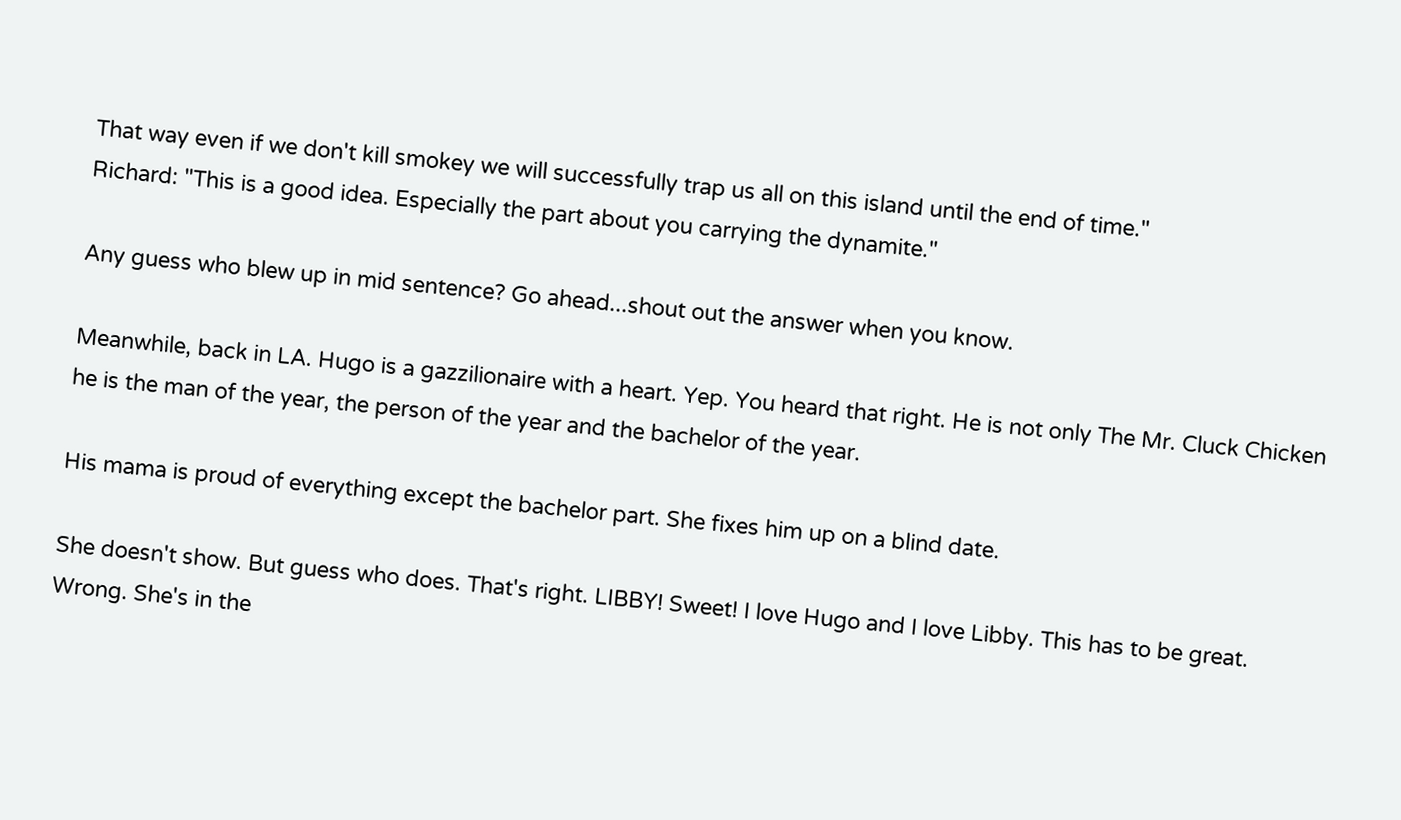That way even if we don't kill smokey we will successfully trap us all on this island until the end of time."
Richard: "This is a good idea. Especially the part about you carrying the dynamite."

Any guess who blew up in mid sentence? Go ahead...shout out the answer when you know.

Meanwhile, back in LA. Hugo is a gazzilionaire with a heart. Yep. You heard that right. He is not only The Mr. Cluck Chicken he is the man of the year, the person of the year and the bachelor of the year.

His mama is proud of everything except the bachelor part. She fixes him up on a blind date.

She doesn't show. But guess who does. That's right. LIBBY! Sweet! I love Hugo and I love Libby. This has to be great. Wrong. She's in the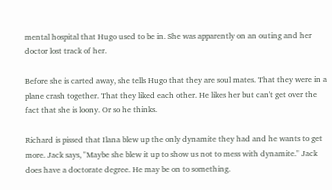mental hospital that Hugo used to be in. She was apparently on an outing and her doctor lost track of her.

Before she is carted away, she tells Hugo that they are soul mates. That they were in a plane crash together. That they liked each other. He likes her but can't get over the fact that she is loony. Or so he thinks.

Richard is pissed that Ilana blew up the only dynamite they had and he wants to get more. Jack says, "Maybe she blew it up to show us not to mess with dynamite." Jack does have a doctorate degree. He may be on to something.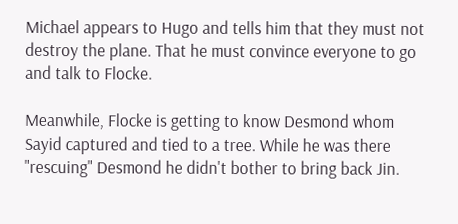Michael appears to Hugo and tells him that they must not destroy the plane. That he must convince everyone to go and talk to Flocke.

Meanwhile, Flocke is getting to know Desmond whom Sayid captured and tied to a tree. While he was there "rescuing" Desmond he didn't bother to bring back Jin.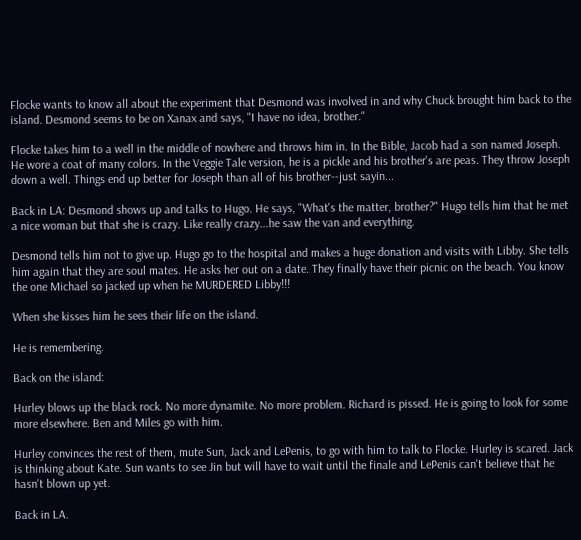Flocke wants to know all about the experiment that Desmond was involved in and why Chuck brought him back to the island. Desmond seems to be on Xanax and says, "I have no idea, brother."

Flocke takes him to a well in the middle of nowhere and throws him in. In the Bible, Jacob had a son named Joseph. He wore a coat of many colors. In the Veggie Tale version, he is a pickle and his brother's are peas. They throw Joseph down a well. Things end up better for Joseph than all of his brother--just sayin...

Back in LA: Desmond shows up and talks to Hugo. He says, "What's the matter, brother?" Hugo tells him that he met a nice woman but that she is crazy. Like really crazy...he saw the van and everything.

Desmond tells him not to give up. Hugo go to the hospital and makes a huge donation and visits with Libby. She tells him again that they are soul mates. He asks her out on a date. They finally have their picnic on the beach. You know the one Michael so jacked up when he MURDERED Libby!!!

When she kisses him he sees their life on the island.

He is remembering.

Back on the island:

Hurley blows up the black rock. No more dynamite. No more problem. Richard is pissed. He is going to look for some more elsewhere. Ben and Miles go with him.

Hurley convinces the rest of them, mute Sun, Jack and LePenis, to go with him to talk to Flocke. Hurley is scared. Jack is thinking about Kate. Sun wants to see Jin but will have to wait until the finale and LePenis can't believe that he hasn't blown up yet.

Back in LA.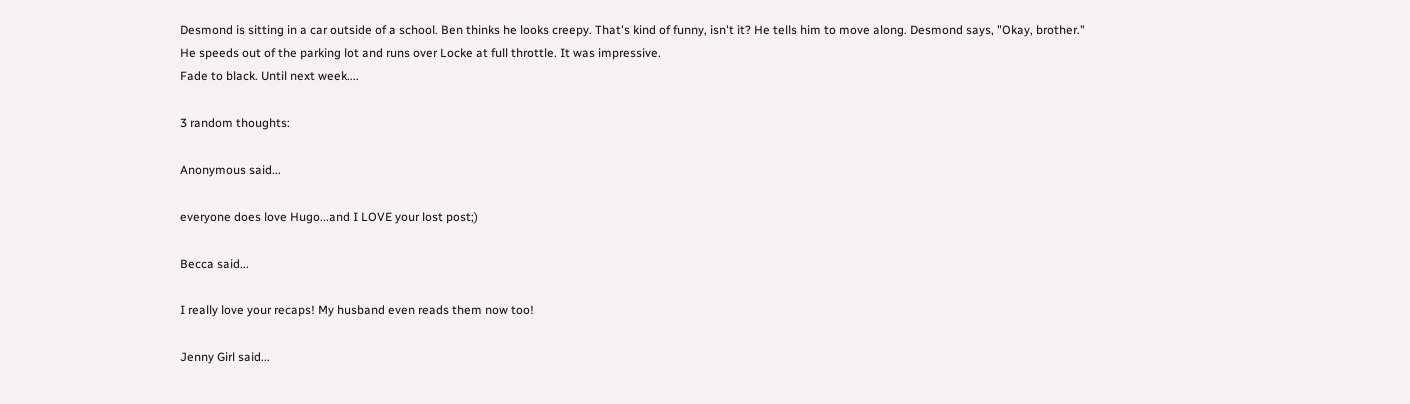Desmond is sitting in a car outside of a school. Ben thinks he looks creepy. That's kind of funny, isn't it? He tells him to move along. Desmond says, "Okay, brother."
He speeds out of the parking lot and runs over Locke at full throttle. It was impressive.
Fade to black. Until next week....

3 random thoughts:

Anonymous said...

everyone does love Hugo...and I LOVE your lost post;)

Becca said...

I really love your recaps! My husband even reads them now too!

Jenny Girl said...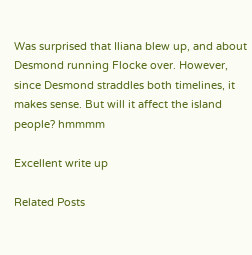Was surprised that Iliana blew up, and about Desmond running Flocke over. However, since Desmond straddles both timelines, it makes sense. But will it affect the island people? hmmmm

Excellent write up

Related Posts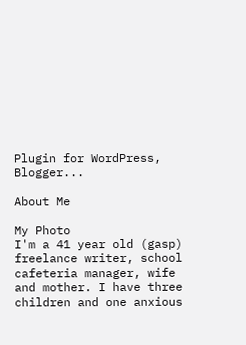Plugin for WordPress, Blogger...

About Me

My Photo
I'm a 41 year old (gasp) freelance writer, school cafeteria manager, wife and mother. I have three children and one anxious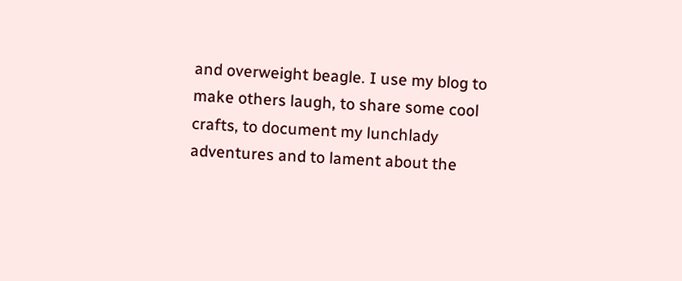and overweight beagle. I use my blog to make others laugh, to share some cool crafts, to document my lunchlady adventures and to lament about the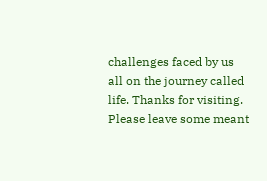challenges faced by us all on the journey called life. Thanks for visiting. Please leave some meant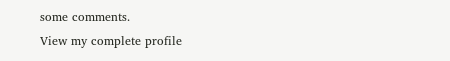some comments.
View my complete profile